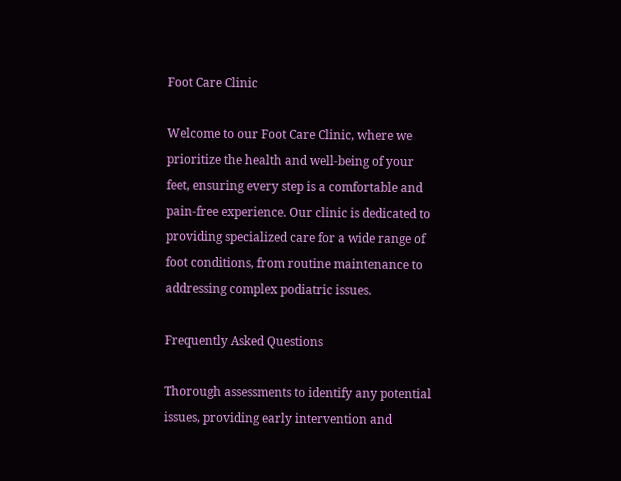Foot Care Clinic

Welcome to our Foot Care Clinic, where we prioritize the health and well-being of your feet, ensuring every step is a comfortable and pain-free experience. Our clinic is dedicated to providing specialized care for a wide range of foot conditions, from routine maintenance to addressing complex podiatric issues.

Frequently Asked Questions

Thorough assessments to identify any potential issues, providing early intervention and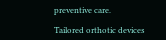preventive care.

Tailored orthotic devices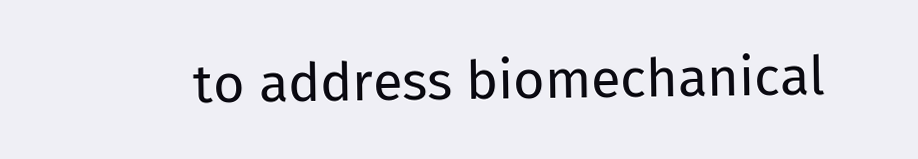to address biomechanical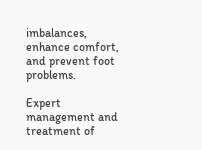imbalances, enhance comfort, and prevent foot problems.

Expert management and treatment of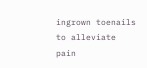ingrown toenails to alleviate pain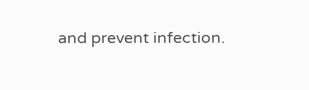and prevent infection.